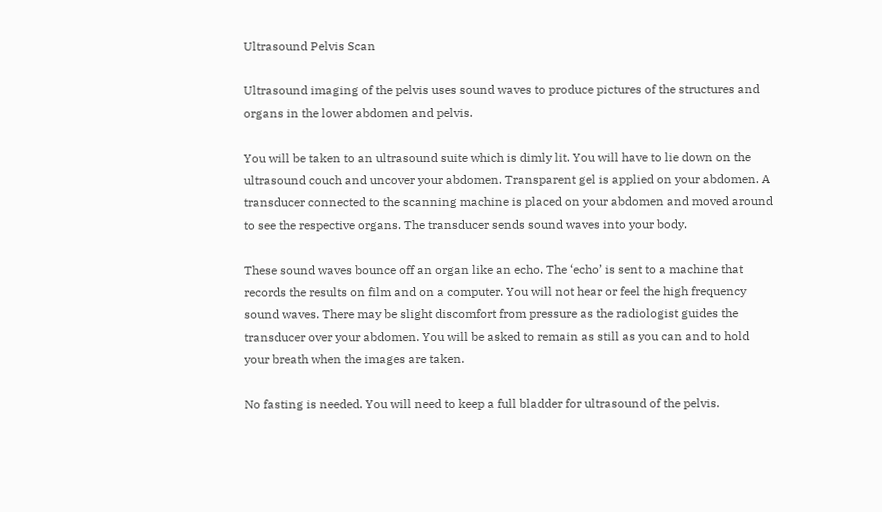Ultrasound Pelvis Scan

Ultrasound imaging of the pelvis uses sound waves to produce pictures of the structures and organs in the lower abdomen and pelvis.

You will be taken to an ultrasound suite which is dimly lit. You will have to lie down on the ultrasound couch and uncover your abdomen. Transparent gel is applied on your abdomen. A transducer connected to the scanning machine is placed on your abdomen and moved around to see the respective organs. The transducer sends sound waves into your body.

These sound waves bounce off an organ like an echo. The ‘echo’ is sent to a machine that records the results on film and on a computer. You will not hear or feel the high frequency sound waves. There may be slight discomfort from pressure as the radiologist guides the transducer over your abdomen. You will be asked to remain as still as you can and to hold your breath when the images are taken.

No fasting is needed. You will need to keep a full bladder for ultrasound of the pelvis.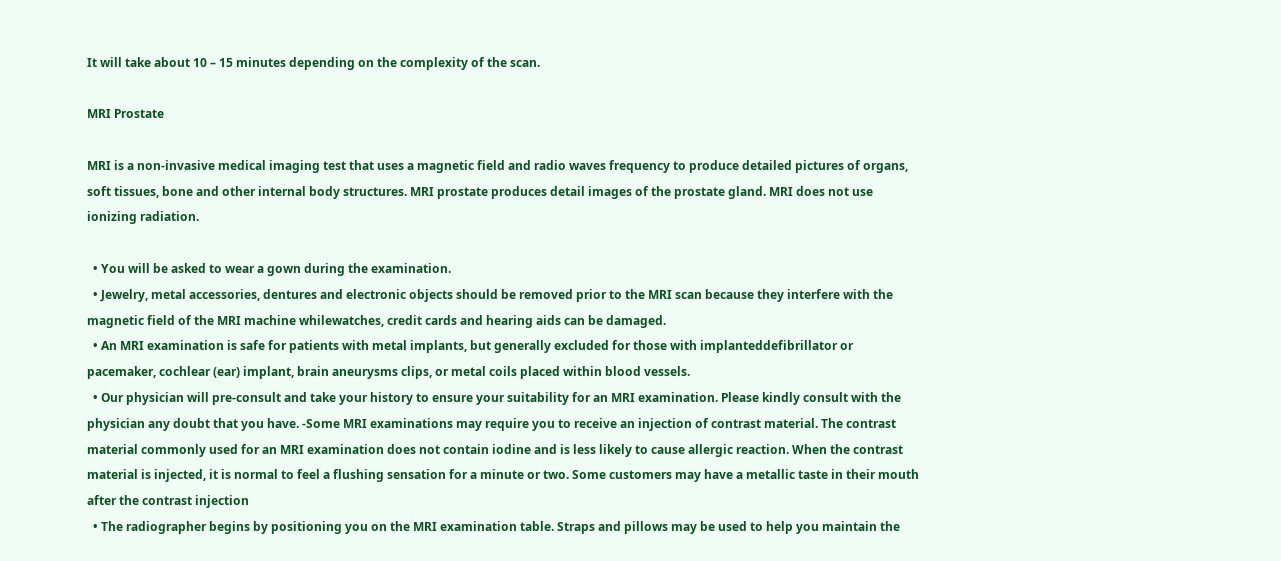It will take about 10 – 15 minutes depending on the complexity of the scan.

MRI Prostate

MRI is a non-invasive medical imaging test that uses a magnetic field and radio waves frequency to produce detailed pictures of organs, soft tissues, bone and other internal body structures. MRI prostate produces detail images of the prostate gland. MRI does not use ionizing radiation.

  • You will be asked to wear a gown during the examination.
  • Jewelry, metal accessories, dentures and electronic objects should be removed prior to the MRI scan because they interfere with the magnetic field of the MRI machine whilewatches, credit cards and hearing aids can be damaged.
  • An MRI examination is safe for patients with metal implants, but generally excluded for those with implanteddefibrillator or pacemaker, cochlear (ear) implant, brain aneurysms clips, or metal coils placed within blood vessels.
  • Our physician will pre-consult and take your history to ensure your suitability for an MRI examination. Please kindly consult with the physician any doubt that you have. -Some MRI examinations may require you to receive an injection of contrast material. The contrast material commonly used for an MRI examination does not contain iodine and is less likely to cause allergic reaction. When the contrast material is injected, it is normal to feel a flushing sensation for a minute or two. Some customers may have a metallic taste in their mouth after the contrast injection
  • The radiographer begins by positioning you on the MRI examination table. Straps and pillows may be used to help you maintain the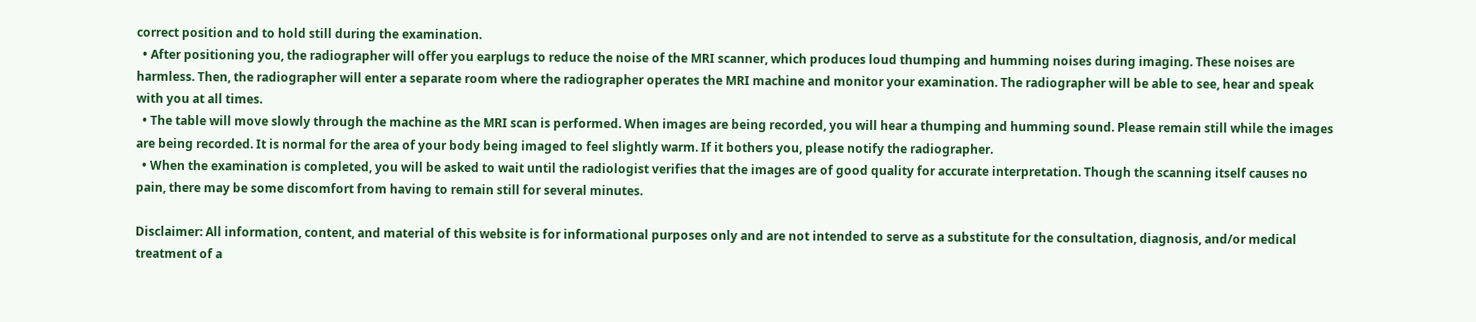correct position and to hold still during the examination.
  • After positioning you, the radiographer will offer you earplugs to reduce the noise of the MRI scanner, which produces loud thumping and humming noises during imaging. These noises are harmless. Then, the radiographer will enter a separate room where the radiographer operates the MRI machine and monitor your examination. The radiographer will be able to see, hear and speak with you at all times.
  • The table will move slowly through the machine as the MRI scan is performed. When images are being recorded, you will hear a thumping and humming sound. Please remain still while the images are being recorded. It is normal for the area of your body being imaged to feel slightly warm. If it bothers you, please notify the radiographer.
  • When the examination is completed, you will be asked to wait until the radiologist verifies that the images are of good quality for accurate interpretation. Though the scanning itself causes no pain, there may be some discomfort from having to remain still for several minutes.

Disclaimer: All information, content, and material of this website is for informational purposes only and are not intended to serve as a substitute for the consultation, diagnosis, and/or medical treatment of a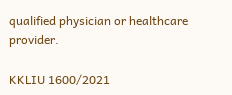qualified physician or healthcare provider.

KKLIU 1600/2021